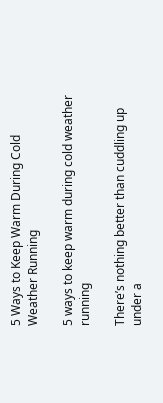5 Ways to Keep Warm During Cold Weather Running

5 ways to keep warm during cold weather running

There’s nothing better than cuddling up under a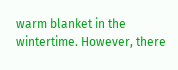warm blanket in the wintertime. However, there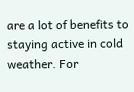are a lot of benefits to staying active in cold weather. For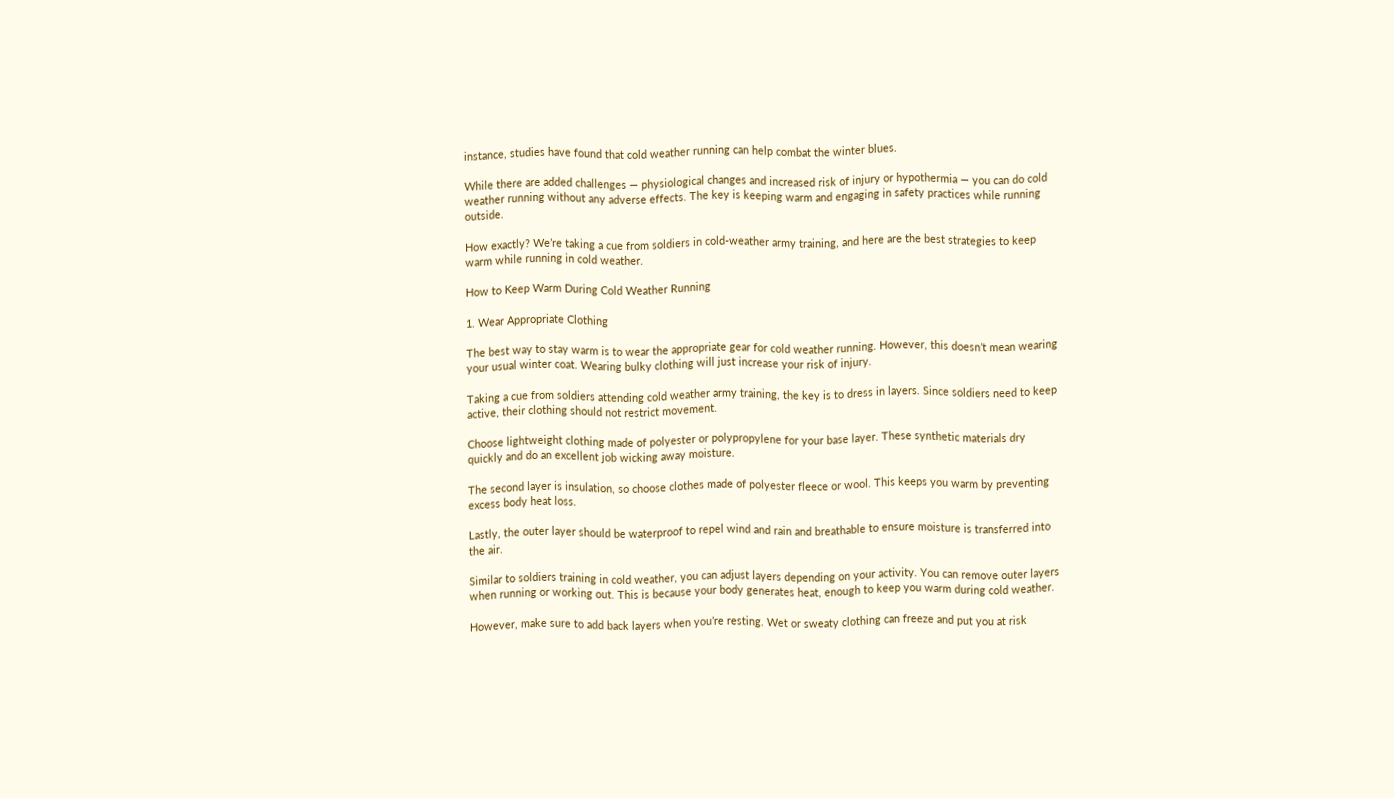instance, studies have found that cold weather running can help combat the winter blues.

While there are added challenges — physiological changes and increased risk of injury or hypothermia — you can do cold weather running without any adverse effects. The key is keeping warm and engaging in safety practices while running outside.

How exactly? We’re taking a cue from soldiers in cold-weather army training, and here are the best strategies to keep warm while running in cold weather.

How to Keep Warm During Cold Weather Running

1. Wear Appropriate Clothing

The best way to stay warm is to wear the appropriate gear for cold weather running. However, this doesn’t mean wearing your usual winter coat. Wearing bulky clothing will just increase your risk of injury.

Taking a cue from soldiers attending cold weather army training, the key is to dress in layers. Since soldiers need to keep active, their clothing should not restrict movement.

Choose lightweight clothing made of polyester or polypropylene for your base layer. These synthetic materials dry quickly and do an excellent job wicking away moisture.

The second layer is insulation, so choose clothes made of polyester fleece or wool. This keeps you warm by preventing excess body heat loss.

Lastly, the outer layer should be waterproof to repel wind and rain and breathable to ensure moisture is transferred into the air.

Similar to soldiers training in cold weather, you can adjust layers depending on your activity. You can remove outer layers when running or working out. This is because your body generates heat, enough to keep you warm during cold weather.

However, make sure to add back layers when you’re resting. Wet or sweaty clothing can freeze and put you at risk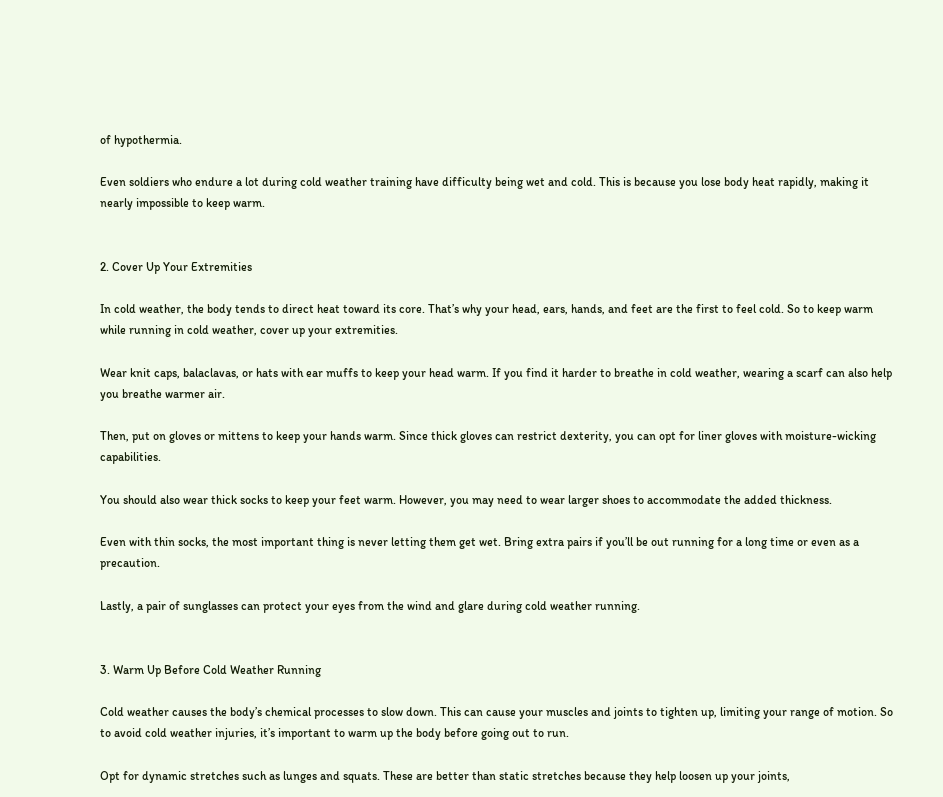of hypothermia.

Even soldiers who endure a lot during cold weather training have difficulty being wet and cold. This is because you lose body heat rapidly, making it nearly impossible to keep warm.


2. Cover Up Your Extremities

In cold weather, the body tends to direct heat toward its core. That’s why your head, ears, hands, and feet are the first to feel cold. So to keep warm while running in cold weather, cover up your extremities.

Wear knit caps, balaclavas, or hats with ear muffs to keep your head warm. If you find it harder to breathe in cold weather, wearing a scarf can also help you breathe warmer air.

Then, put on gloves or mittens to keep your hands warm. Since thick gloves can restrict dexterity, you can opt for liner gloves with moisture-wicking capabilities.

You should also wear thick socks to keep your feet warm. However, you may need to wear larger shoes to accommodate the added thickness.

Even with thin socks, the most important thing is never letting them get wet. Bring extra pairs if you’ll be out running for a long time or even as a precaution.

Lastly, a pair of sunglasses can protect your eyes from the wind and glare during cold weather running.


3. Warm Up Before Cold Weather Running

Cold weather causes the body’s chemical processes to slow down. This can cause your muscles and joints to tighten up, limiting your range of motion. So to avoid cold weather injuries, it’s important to warm up the body before going out to run.

Opt for dynamic stretches such as lunges and squats. These are better than static stretches because they help loosen up your joints,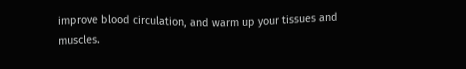improve blood circulation, and warm up your tissues and muscles.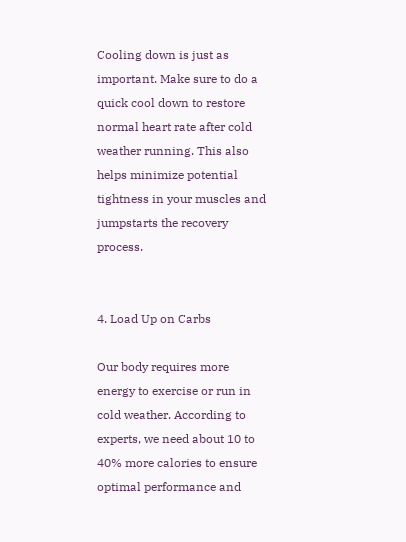Cooling down is just as important. Make sure to do a quick cool down to restore normal heart rate after cold weather running. This also helps minimize potential tightness in your muscles and jumpstarts the recovery process.


4. Load Up on Carbs

Our body requires more energy to exercise or run in cold weather. According to experts, we need about 10 to 40% more calories to ensure optimal performance and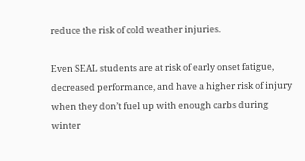reduce the risk of cold weather injuries.

Even SEAL students are at risk of early onset fatigue, decreased performance, and have a higher risk of injury when they don’t fuel up with enough carbs during winter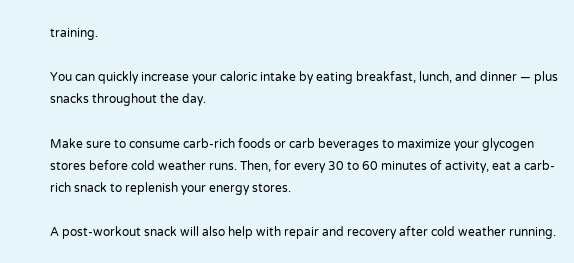training.

You can quickly increase your caloric intake by eating breakfast, lunch, and dinner — plus snacks throughout the day.

Make sure to consume carb-rich foods or carb beverages to maximize your glycogen stores before cold weather runs. Then, for every 30 to 60 minutes of activity, eat a carb-rich snack to replenish your energy stores.

A post-workout snack will also help with repair and recovery after cold weather running.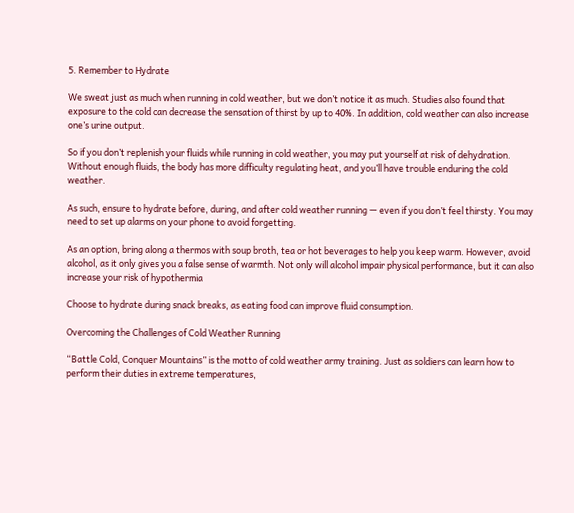5. Remember to Hydrate

We sweat just as much when running in cold weather, but we don’t notice it as much. Studies also found that exposure to the cold can decrease the sensation of thirst by up to 40%. In addition, cold weather can also increase one’s urine output.

So if you don’t replenish your fluids while running in cold weather, you may put yourself at risk of dehydration. Without enough fluids, the body has more difficulty regulating heat, and you’ll have trouble enduring the cold weather.

As such, ensure to hydrate before, during, and after cold weather running — even if you don’t feel thirsty. You may need to set up alarms on your phone to avoid forgetting.

As an option, bring along a thermos with soup broth, tea or hot beverages to help you keep warm. However, avoid alcohol, as it only gives you a false sense of warmth. Not only will alcohol impair physical performance, but it can also increase your risk of hypothermia

Choose to hydrate during snack breaks, as eating food can improve fluid consumption.

Overcoming the Challenges of Cold Weather Running

“Battle Cold, Conquer Mountains” is the motto of cold weather army training. Just as soldiers can learn how to perform their duties in extreme temperatures,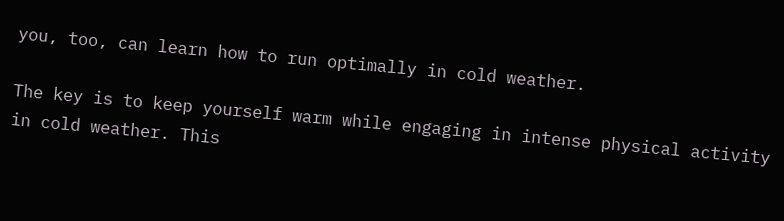you, too, can learn how to run optimally in cold weather.

The key is to keep yourself warm while engaging in intense physical activity in cold weather. This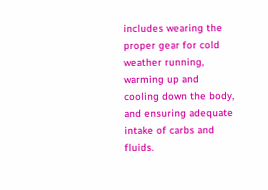includes wearing the proper gear for cold weather running, warming up and cooling down the body, and ensuring adequate intake of carbs and fluids.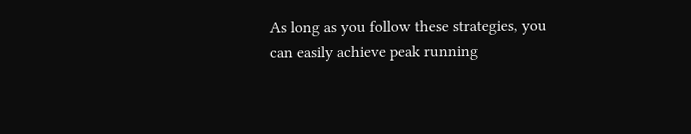As long as you follow these strategies, you can easily achieve peak running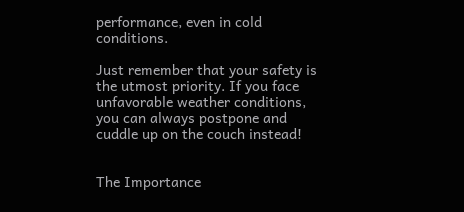performance, even in cold conditions.

Just remember that your safety is the utmost priority. If you face unfavorable weather conditions, you can always postpone and cuddle up on the couch instead!


The Importance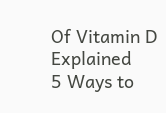Of Vitamin D Explained
5 Ways to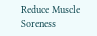Reduce Muscle Soreness